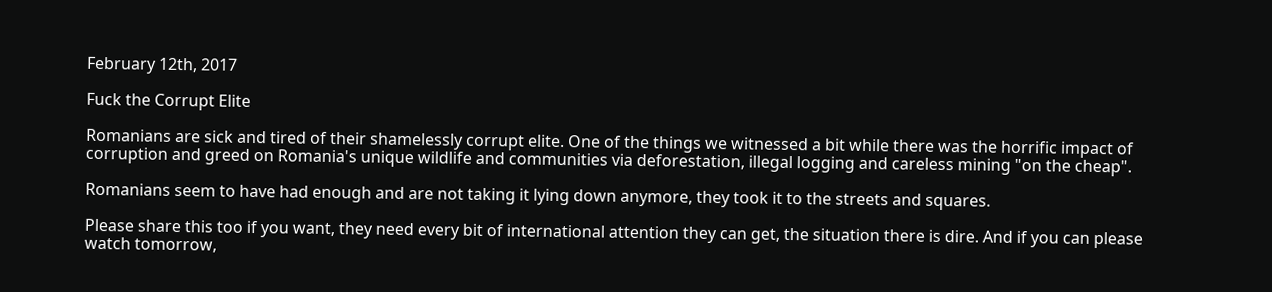February 12th, 2017

Fuck the Corrupt Elite

Romanians are sick and tired of their shamelessly corrupt elite. One of the things we witnessed a bit while there was the horrific impact of corruption and greed on Romania's unique wildlife and communities via deforestation, illegal logging and careless mining "on the cheap".

Romanians seem to have had enough and are not taking it lying down anymore, they took it to the streets and squares.

Please share this too if you want, they need every bit of international attention they can get, the situation there is dire. And if you can please watch tomorrow,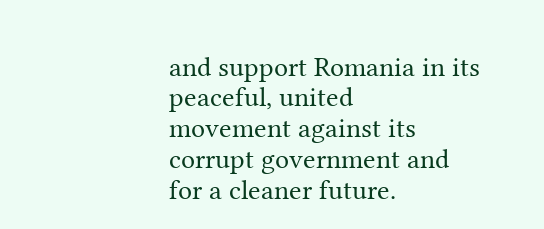and support Romania in its peaceful, united movement against its corrupt government and for a cleaner future.